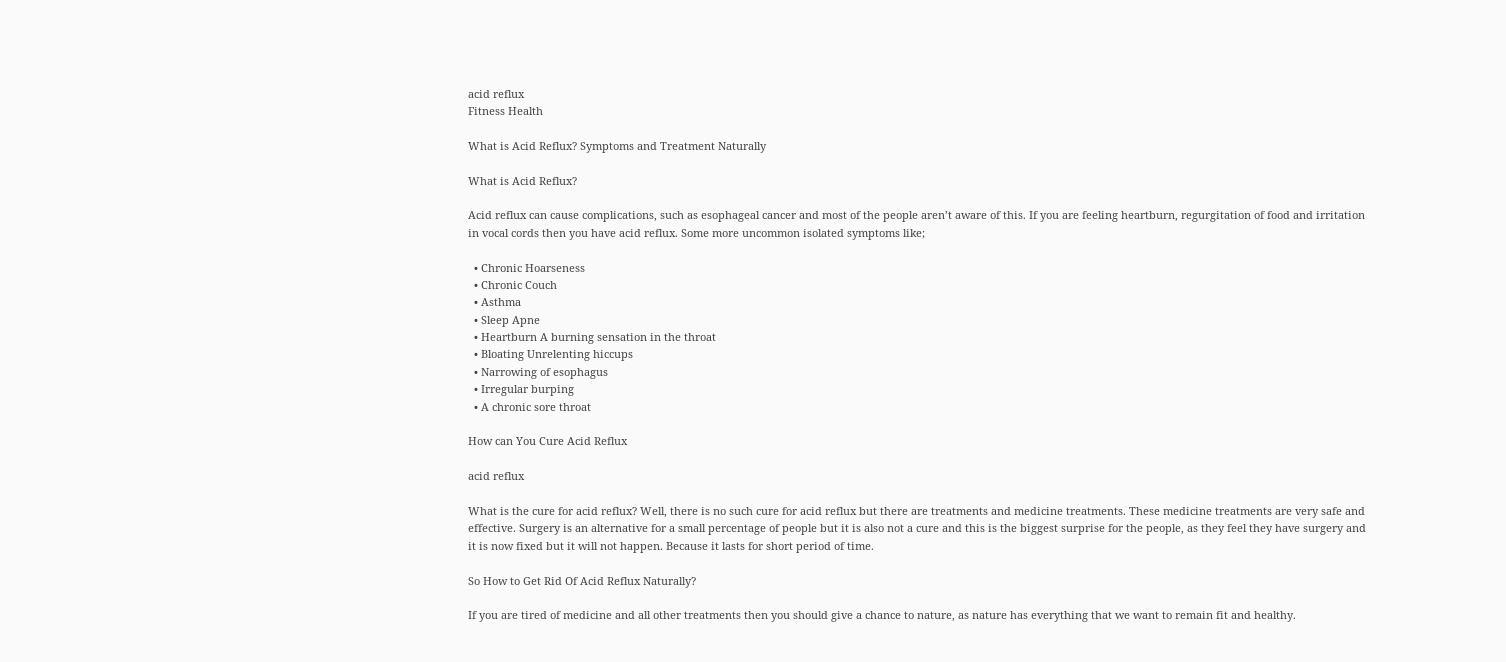acid reflux
Fitness Health

What is Acid Reflux? Symptoms and Treatment Naturally

What is Acid Reflux?

Acid reflux can cause complications, such as esophageal cancer and most of the people aren’t aware of this. If you are feeling heartburn, regurgitation of food and irritation in vocal cords then you have acid reflux. Some more uncommon isolated symptoms like;

  • Chronic Hoarseness
  • Chronic Couch
  • Asthma
  • Sleep Apne
  • Heartburn A burning sensation in the throat
  • Bloating Unrelenting hiccups
  • Narrowing of esophagus
  • Irregular burping
  • A chronic sore throat

How can You Cure Acid Reflux

acid reflux

What is the cure for acid reflux? Well, there is no such cure for acid reflux but there are treatments and medicine treatments. These medicine treatments are very safe and effective. Surgery is an alternative for a small percentage of people but it is also not a cure and this is the biggest surprise for the people, as they feel they have surgery and it is now fixed but it will not happen. Because it lasts for short period of time.

So How to Get Rid Of Acid Reflux Naturally?

If you are tired of medicine and all other treatments then you should give a chance to nature, as nature has everything that we want to remain fit and healthy.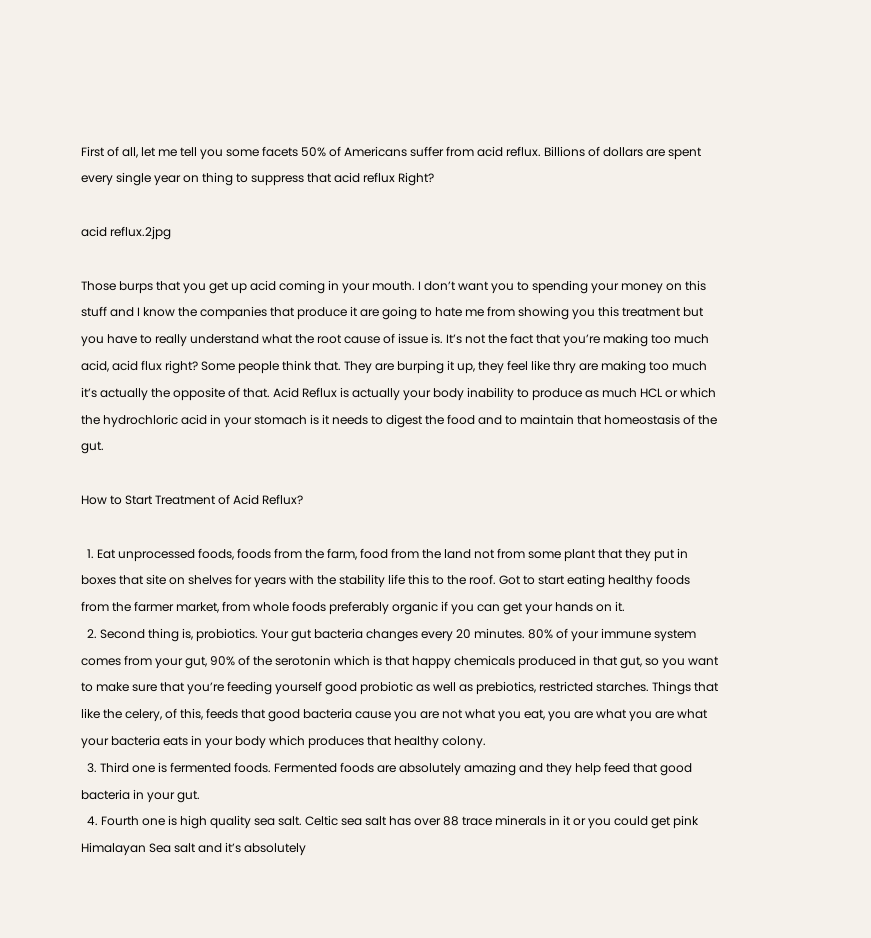First of all, let me tell you some facets 50% of Americans suffer from acid reflux. Billions of dollars are spent every single year on thing to suppress that acid reflux Right?

acid reflux.2jpg

Those burps that you get up acid coming in your mouth. I don’t want you to spending your money on this stuff and I know the companies that produce it are going to hate me from showing you this treatment but you have to really understand what the root cause of issue is. It’s not the fact that you’re making too much acid, acid flux right? Some people think that. They are burping it up, they feel like thry are making too much it’s actually the opposite of that. Acid Reflux is actually your body inability to produce as much HCL or which the hydrochloric acid in your stomach is it needs to digest the food and to maintain that homeostasis of the gut.

How to Start Treatment of Acid Reflux?

  1. Eat unprocessed foods, foods from the farm, food from the land not from some plant that they put in boxes that site on shelves for years with the stability life this to the roof. Got to start eating healthy foods from the farmer market, from whole foods preferably organic if you can get your hands on it.
  2. Second thing is, probiotics. Your gut bacteria changes every 20 minutes. 80% of your immune system comes from your gut, 90% of the serotonin which is that happy chemicals produced in that gut, so you want to make sure that you’re feeding yourself good probiotic as well as prebiotics, restricted starches. Things that like the celery, of this, feeds that good bacteria cause you are not what you eat, you are what you are what your bacteria eats in your body which produces that healthy colony.
  3. Third one is fermented foods. Fermented foods are absolutely amazing and they help feed that good bacteria in your gut.
  4. Fourth one is high quality sea salt. Celtic sea salt has over 88 trace minerals in it or you could get pink Himalayan Sea salt and it’s absolutely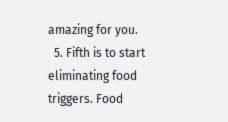amazing for you.
  5. Fifth is to start eliminating food triggers. Food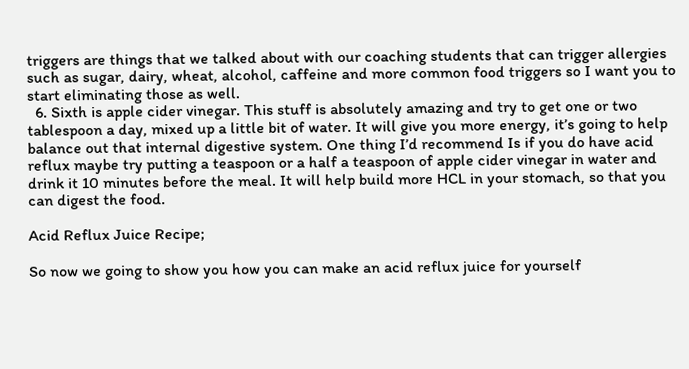triggers are things that we talked about with our coaching students that can trigger allergies such as sugar, dairy, wheat, alcohol, caffeine and more common food triggers so I want you to start eliminating those as well.
  6. Sixth is apple cider vinegar. This stuff is absolutely amazing and try to get one or two tablespoon a day, mixed up a little bit of water. It will give you more energy, it’s going to help balance out that internal digestive system. One thing I’d recommend Is if you do have acid reflux maybe try putting a teaspoon or a half a teaspoon of apple cider vinegar in water and drink it 10 minutes before the meal. It will help build more HCL in your stomach, so that you can digest the food.

Acid Reflux Juice Recipe;

So now we going to show you how you can make an acid reflux juice for yourself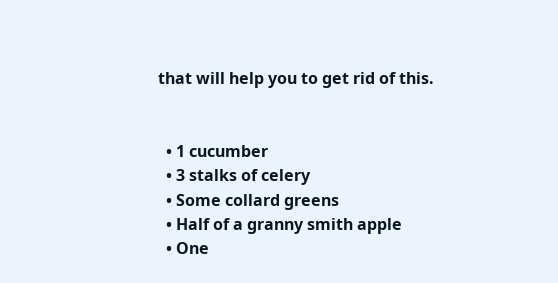that will help you to get rid of this.


  • 1 cucumber
  • 3 stalks of celery
  • Some collard greens
  • Half of a granny smith apple
  • One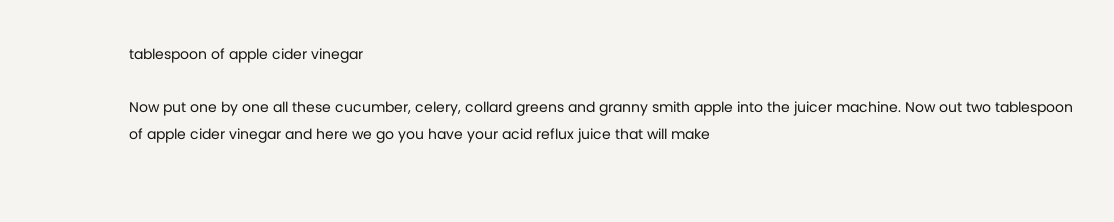tablespoon of apple cider vinegar

Now put one by one all these cucumber, celery, collard greens and granny smith apple into the juicer machine. Now out two tablespoon of apple cider vinegar and here we go you have your acid reflux juice that will make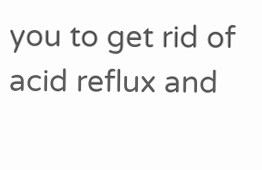you to get rid of acid reflux and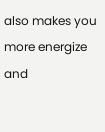also makes you more energize and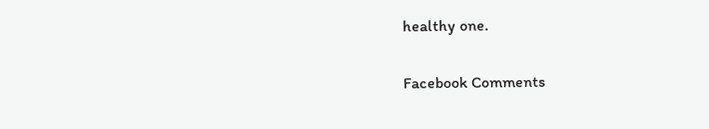healthy one.

Facebook Comments